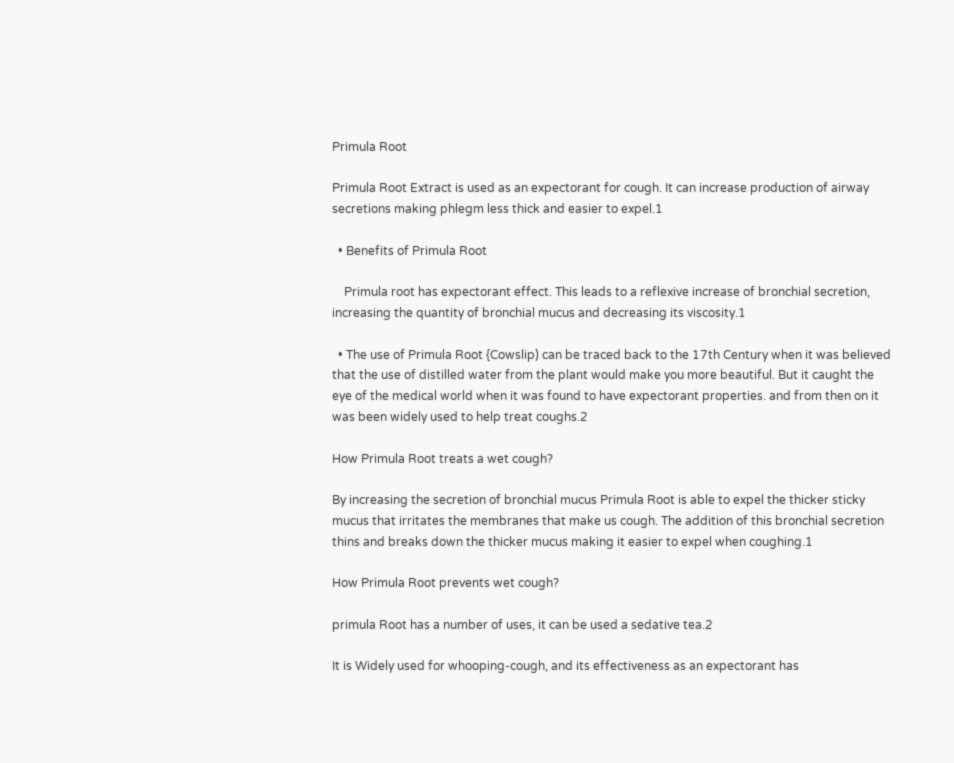Primula Root

Primula Root Extract is used as an expectorant for cough. It can increase production of airway secretions making phlegm less thick and easier to expel.1

  • Benefits of Primula Root

    Primula root has expectorant effect. This leads to a reflexive increase of bronchial secretion, increasing the quantity of bronchial mucus and decreasing its viscosity.1

  • The use of Primula Root {Cowslip) can be traced back to the 17th Century when it was believed that the use of distilled water from the plant would make you more beautiful. But it caught the eye of the medical world when it was found to have expectorant properties. and from then on it was been widely used to help treat coughs.2

How Primula Root treats a wet cough?

By increasing the secretion of bronchial mucus Primula Root is able to expel the thicker sticky mucus that irritates the membranes that make us cough. The addition of this bronchial secretion thins and breaks down the thicker mucus making it easier to expel when coughing.1

How Primula Root prevents wet cough?

primula Root has a number of uses, it can be used a sedative tea.2

It is Widely used for whooping-cough, and its effectiveness as an expectorant has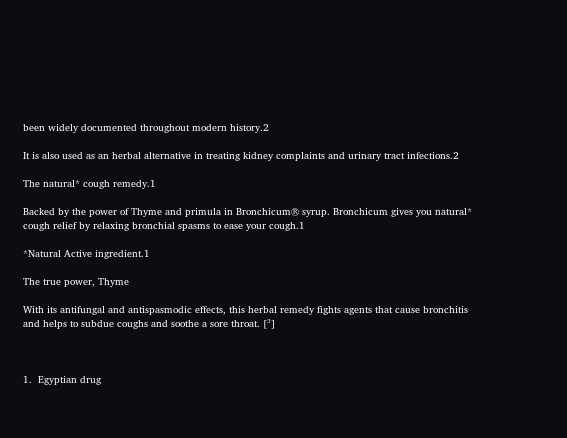been widely documented throughout modern history.2

It is also used as an herbal alternative in treating kidney complaints and urinary tract infections.2

The natural* cough remedy.1

Backed by the power of Thyme and primula in Bronchicum® syrup. Bronchicum gives you natural* cough relief by relaxing bronchial spasms to ease your cough.1

*Natural Active ingredient.1

The true power, Thyme

With its antifungal and antispasmodic effects, this herbal remedy fights agents that cause bronchitis and helps to subdue coughs and soothe a sore throat. [³]



1.  Egyptian drug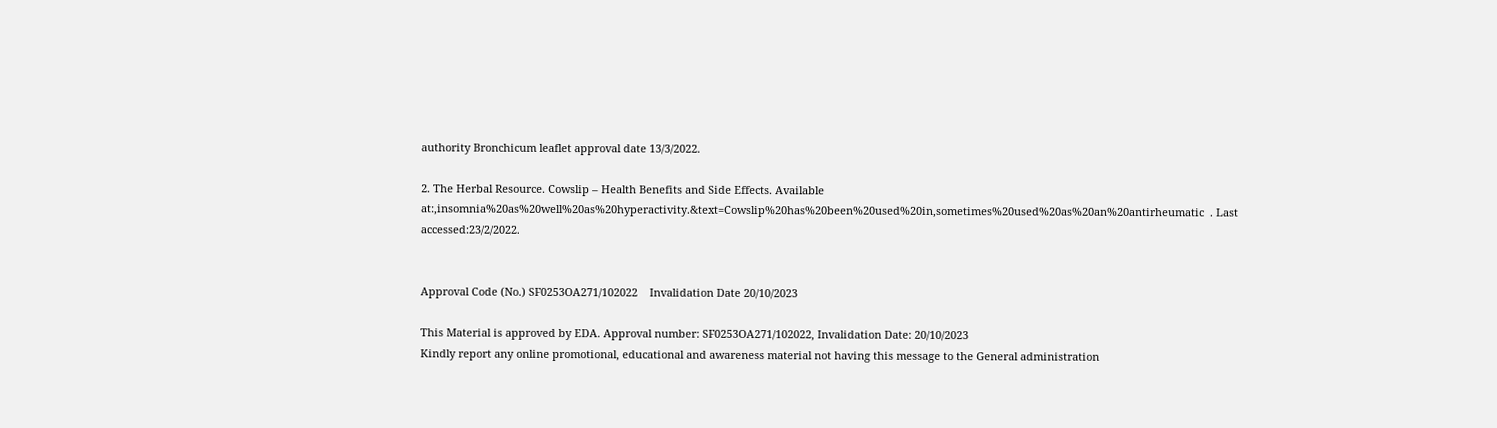authority Bronchicum leaflet approval date 13/3/2022.

2. The Herbal Resource. Cowslip – Health Benefits and Side Effects. Available at:,insomnia%20as%20well%20as%20hyperactivity.&text=Cowslip%20has%20been%20used%20in,sometimes%20used%20as%20an%20antirheumatic  . Last accessed:23/2/2022.


Approval Code (No.) SF0253OA271/102022    Invalidation Date 20/10/2023

This Material is approved by EDA. Approval number: SF0253OA271/102022, Invalidation Date: 20/10/2023
Kindly report any online promotional, educational and awareness material not having this message to the General administration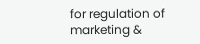for regulation of marketing &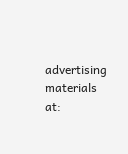advertising materials at: